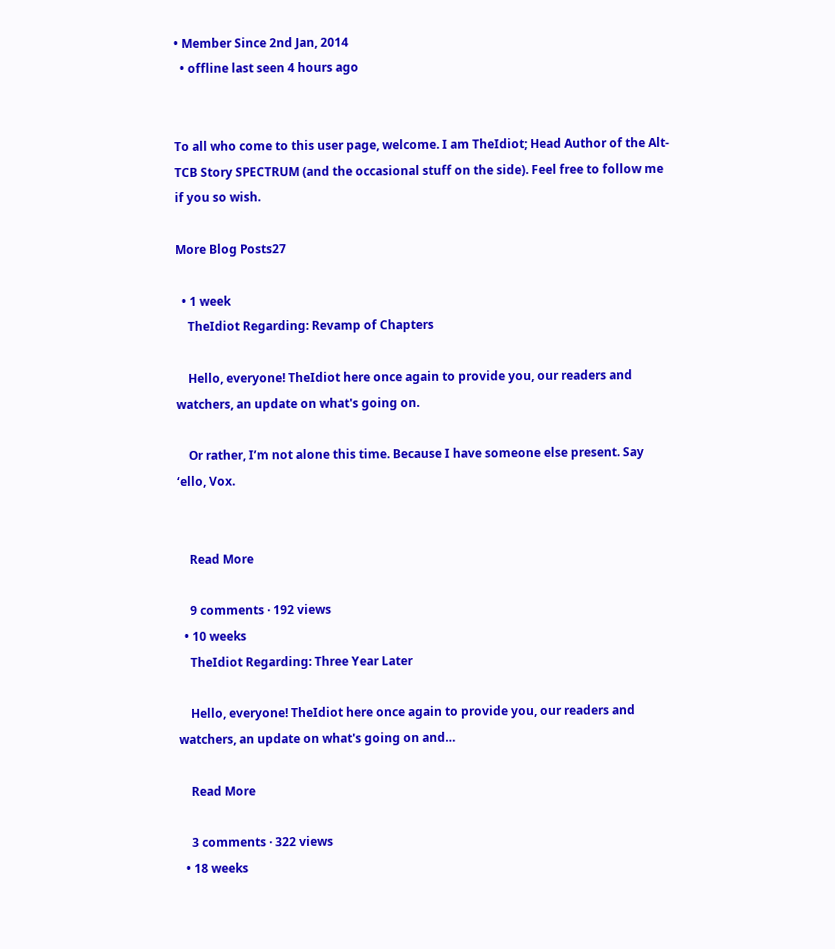• Member Since 2nd Jan, 2014
  • offline last seen 4 hours ago


To all who come to this user page, welcome. I am TheIdiot; Head Author of the Alt-TCB Story SPECTRUM (and the occasional stuff on the side). Feel free to follow me if you so wish.

More Blog Posts27

  • 1 week
    TheIdiot Regarding: Revamp of Chapters

    Hello, everyone! TheIdiot here once again to provide you, our readers and watchers, an update on what's going on.

    Or rather, I’m not alone this time. Because I have someone else present. Say ‘ello, Vox.


    Read More

    9 comments · 192 views
  • 10 weeks
    TheIdiot Regarding: Three Year Later

    Hello, everyone! TheIdiot here once again to provide you, our readers and watchers, an update on what's going on and…

    Read More

    3 comments · 322 views
  • 18 weeks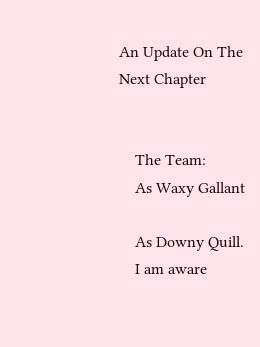An Update On The Next Chapter


    The Team:
    As Waxy Gallant

    As Downy Quill.
    I am aware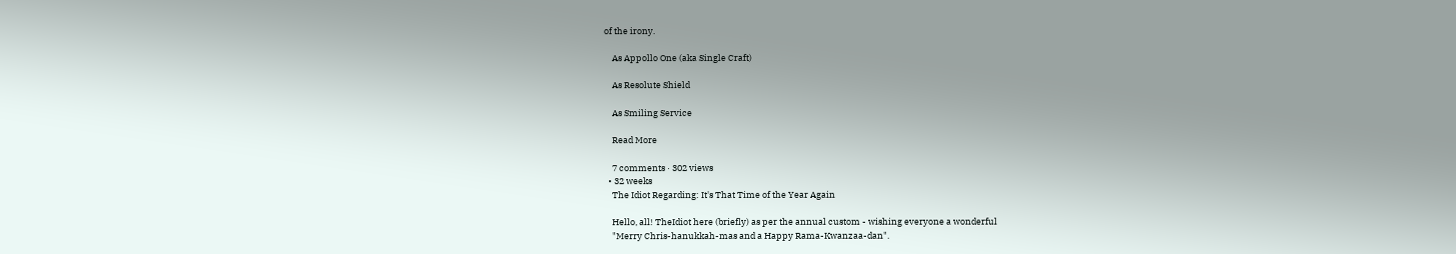of the irony.

    As Appollo One (aka Single Craft)

    As Resolute Shield

    As Smiling Service

    Read More

    7 comments · 302 views
  • 32 weeks
    The Idiot Regarding: It's That Time of the Year Again

    Hello, all! TheIdiot here (briefly) as per the annual custom - wishing everyone a wonderful
    "Merry Chris-hanukkah-mas and a Happy Rama-Kwanzaa-dan".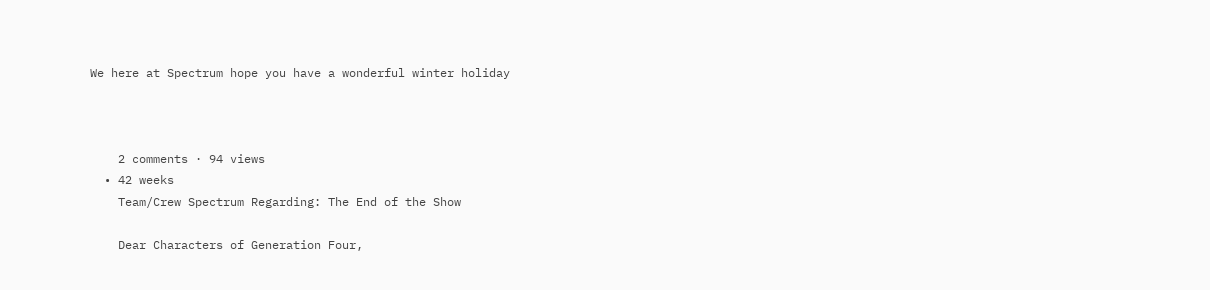We here at Spectrum hope you have a wonderful winter holiday



    2 comments · 94 views
  • 42 weeks
    Team/Crew Spectrum Regarding: The End of the Show

    Dear Characters of Generation Four,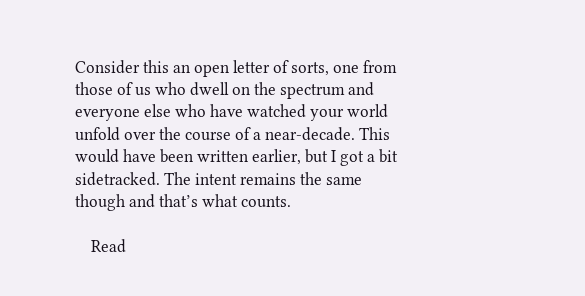Consider this an open letter of sorts, one from those of us who dwell on the spectrum and everyone else who have watched your world unfold over the course of a near-decade. This would have been written earlier, but I got a bit sidetracked. The intent remains the same though and that’s what counts.

    Read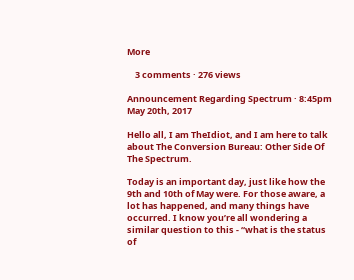More

    3 comments · 276 views

Announcement Regarding Spectrum · 8:45pm May 20th, 2017

Hello all, I am TheIdiot, and I am here to talk about The Conversion Bureau: Other Side Of The Spectrum.

Today is an important day, just like how the 9th and 10th of May were. For those aware, a lot has happened, and many things have occurred. I know you’re all wondering a similar question to this - “what is the status of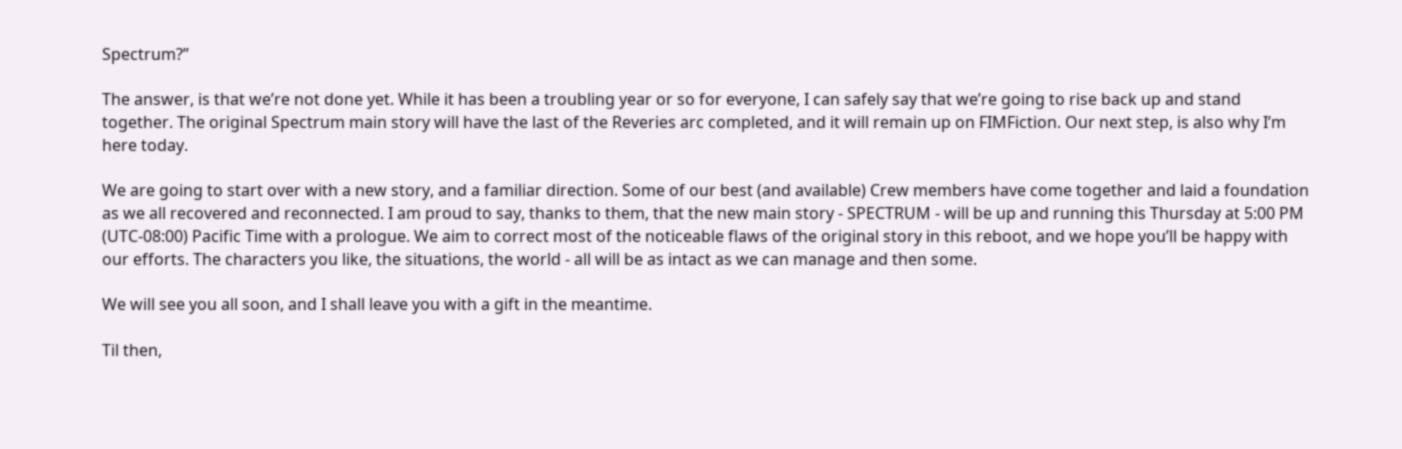Spectrum?”

The answer, is that we’re not done yet. While it has been a troubling year or so for everyone, I can safely say that we’re going to rise back up and stand together. The original Spectrum main story will have the last of the Reveries arc completed, and it will remain up on FIMFiction. Our next step, is also why I’m here today.

We are going to start over with a new story, and a familiar direction. Some of our best (and available) Crew members have come together and laid a foundation as we all recovered and reconnected. I am proud to say, thanks to them, that the new main story - SPECTRUM - will be up and running this Thursday at 5:00 PM (UTC-08:00) Pacific Time with a prologue. We aim to correct most of the noticeable flaws of the original story in this reboot, and we hope you’ll be happy with our efforts. The characters you like, the situations, the world - all will be as intact as we can manage and then some.

We will see you all soon, and I shall leave you with a gift in the meantime.

Til then,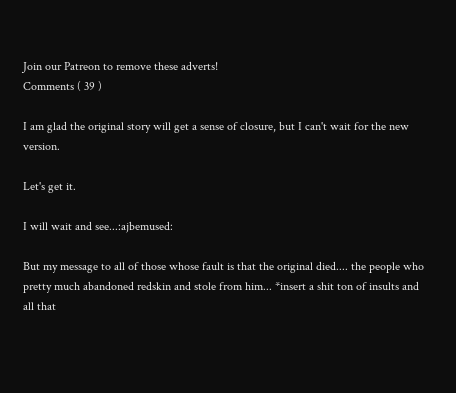Join our Patreon to remove these adverts!
Comments ( 39 )

I am glad the original story will get a sense of closure, but I can't wait for the new version.

Let's get it.

I will wait and see...:ajbemused:

But my message to all of those whose fault is that the original died.... the people who pretty much abandoned redskin and stole from him... *insert a shit ton of insults and all that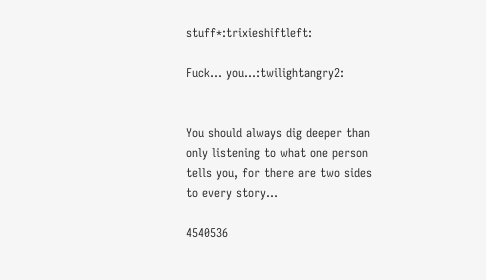stuff*:trixieshiftleft:

Fuck... you...:twilightangry2:


You should always dig deeper than only listening to what one person tells you, for there are two sides to every story...

4540536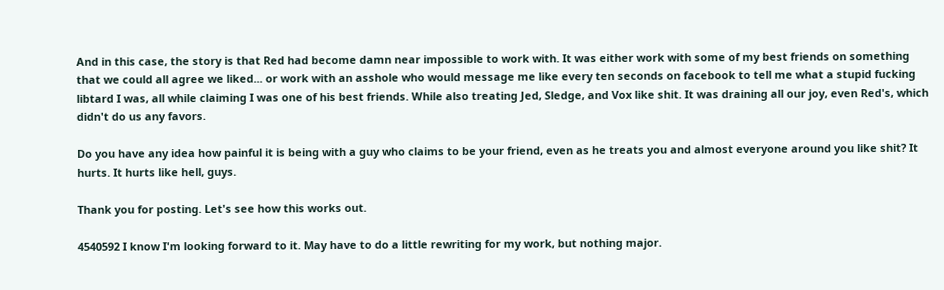And in this case, the story is that Red had become damn near impossible to work with. It was either work with some of my best friends on something that we could all agree we liked... or work with an asshole who would message me like every ten seconds on facebook to tell me what a stupid fucking libtard I was, all while claiming I was one of his best friends. While also treating Jed, Sledge, and Vox like shit. It was draining all our joy, even Red's, which didn't do us any favors.

Do you have any idea how painful it is being with a guy who claims to be your friend, even as he treats you and almost everyone around you like shit? It hurts. It hurts like hell, guys.

Thank you for posting. Let's see how this works out.

4540592 I know I'm looking forward to it. May have to do a little rewriting for my work, but nothing major.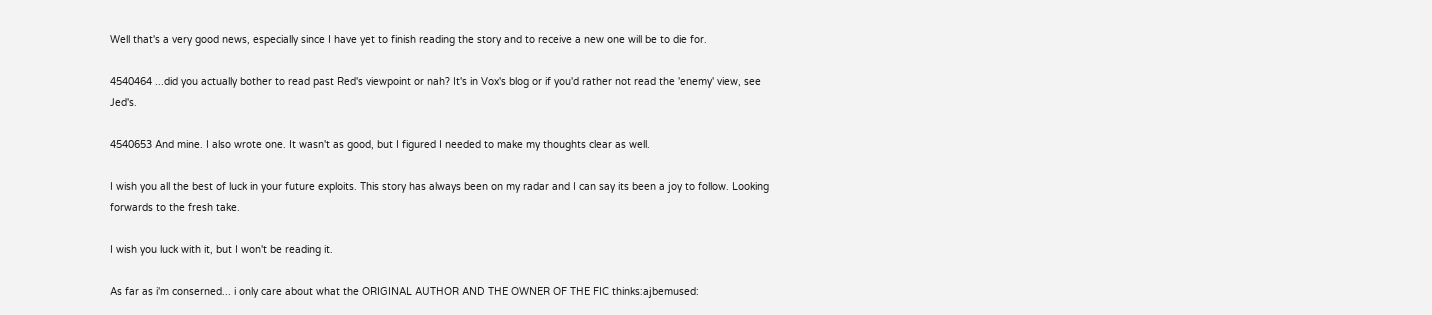Well that's a very good news, especially since I have yet to finish reading the story and to receive a new one will be to die for.

4540464 ...did you actually bother to read past Red's viewpoint or nah? It's in Vox's blog or if you'd rather not read the 'enemy' view, see Jed's.

4540653 And mine. I also wrote one. It wasn't as good, but I figured I needed to make my thoughts clear as well.

I wish you all the best of luck in your future exploits. This story has always been on my radar and I can say its been a joy to follow. Looking forwards to the fresh take.

I wish you luck with it, but I won't be reading it.

As far as i'm conserned... i only care about what the ORIGINAL AUTHOR AND THE OWNER OF THE FIC thinks:ajbemused: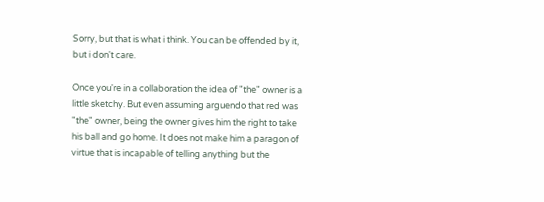Sorry, but that is what i think. You can be offended by it, but i don't care.

Once you're in a collaboration the idea of "the" owner is a little sketchy. But even assuming arguendo that red was "the" owner, being the owner gives him the right to take his ball and go home. It does not make him a paragon of virtue that is incapable of telling anything but the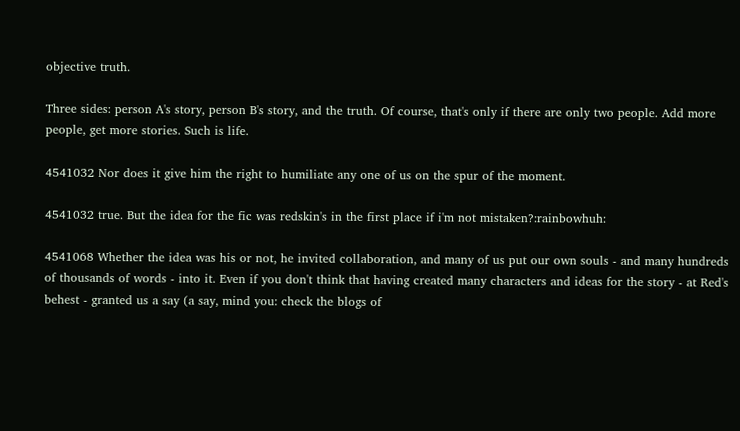objective truth.

Three sides: person A's story, person B's story, and the truth. Of course, that's only if there are only two people. Add more people, get more stories. Such is life.

4541032 Nor does it give him the right to humiliate any one of us on the spur of the moment.

4541032 true. But the idea for the fic was redskin's in the first place if i'm not mistaken?:rainbowhuh:

4541068 Whether the idea was his or not, he invited collaboration, and many of us put our own souls - and many hundreds of thousands of words - into it. Even if you don't think that having created many characters and ideas for the story - at Red's behest - granted us a say (a say, mind you: check the blogs of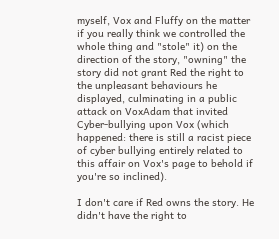myself, Vox and Fluffy on the matter if you really think we controlled the whole thing and "stole" it) on the direction of the story, "owning" the story did not grant Red the right to the unpleasant behaviours he displayed, culminating in a public attack on VoxAdam that invited Cyber-bullying upon Vox (which happened: there is still a racist piece of cyber bullying entirely related to this affair on Vox's page to behold if you're so inclined).

I don't care if Red owns the story. He didn't have the right to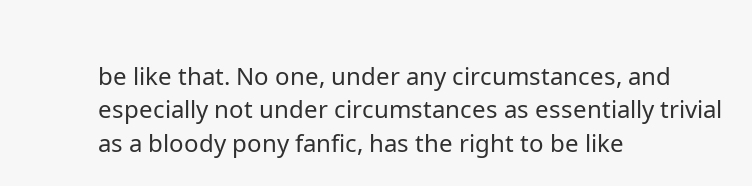be like that. No one, under any circumstances, and especially not under circumstances as essentially trivial as a bloody pony fanfic, has the right to be like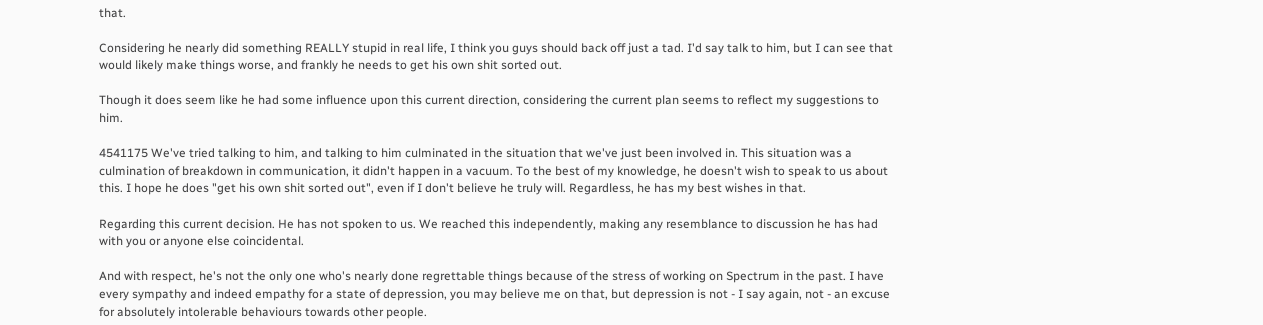that.

Considering he nearly did something REALLY stupid in real life, I think you guys should back off just a tad. I'd say talk to him, but I can see that would likely make things worse, and frankly he needs to get his own shit sorted out.

Though it does seem like he had some influence upon this current direction, considering the current plan seems to reflect my suggestions to him.

4541175 We've tried talking to him, and talking to him culminated in the situation that we've just been involved in. This situation was a culmination of breakdown in communication, it didn't happen in a vacuum. To the best of my knowledge, he doesn't wish to speak to us about this. I hope he does "get his own shit sorted out", even if I don't believe he truly will. Regardless, he has my best wishes in that.

Regarding this current decision. He has not spoken to us. We reached this independently, making any resemblance to discussion he has had with you or anyone else coincidental.

And with respect, he's not the only one who's nearly done regrettable things because of the stress of working on Spectrum in the past. I have every sympathy and indeed empathy for a state of depression, you may believe me on that, but depression is not - I say again, not - an excuse for absolutely intolerable behaviours towards other people.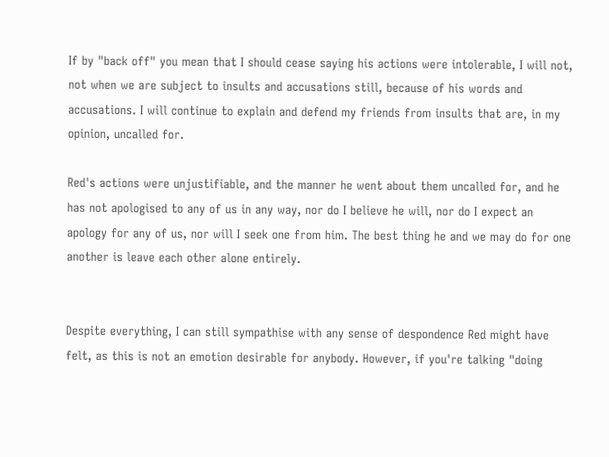If by "back off" you mean that I should cease saying his actions were intolerable, I will not, not when we are subject to insults and accusations still, because of his words and accusations. I will continue to explain and defend my friends from insults that are, in my opinion, uncalled for.

Red's actions were unjustifiable, and the manner he went about them uncalled for, and he has not apologised to any of us in any way, nor do I believe he will, nor do I expect an apology for any of us, nor will I seek one from him. The best thing he and we may do for one another is leave each other alone entirely.


Despite everything, I can still sympathise with any sense of despondence Red might have felt, as this is not an emotion desirable for anybody. However, if you're talking "doing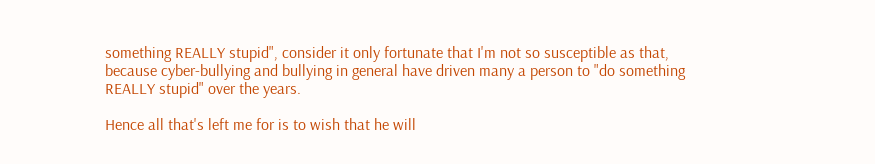something REALLY stupid", consider it only fortunate that I'm not so susceptible as that, because cyber-bullying and bullying in general have driven many a person to "do something REALLY stupid" over the years.

Hence all that's left me for is to wish that he will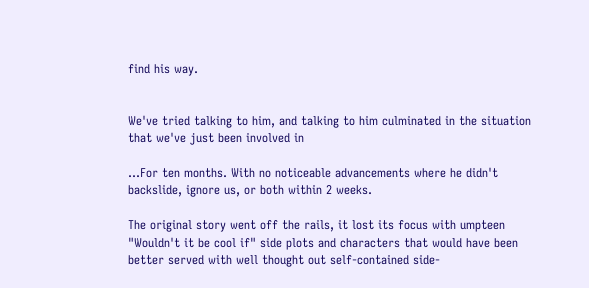find his way.


We've tried talking to him, and talking to him culminated in the situation that we've just been involved in

...For ten months. With no noticeable advancements where he didn't backslide, ignore us, or both within 2 weeks.

The original story went off the rails, it lost its focus with umpteen "Wouldn't it be cool if" side plots and characters that would have been better served with well thought out self-contained side-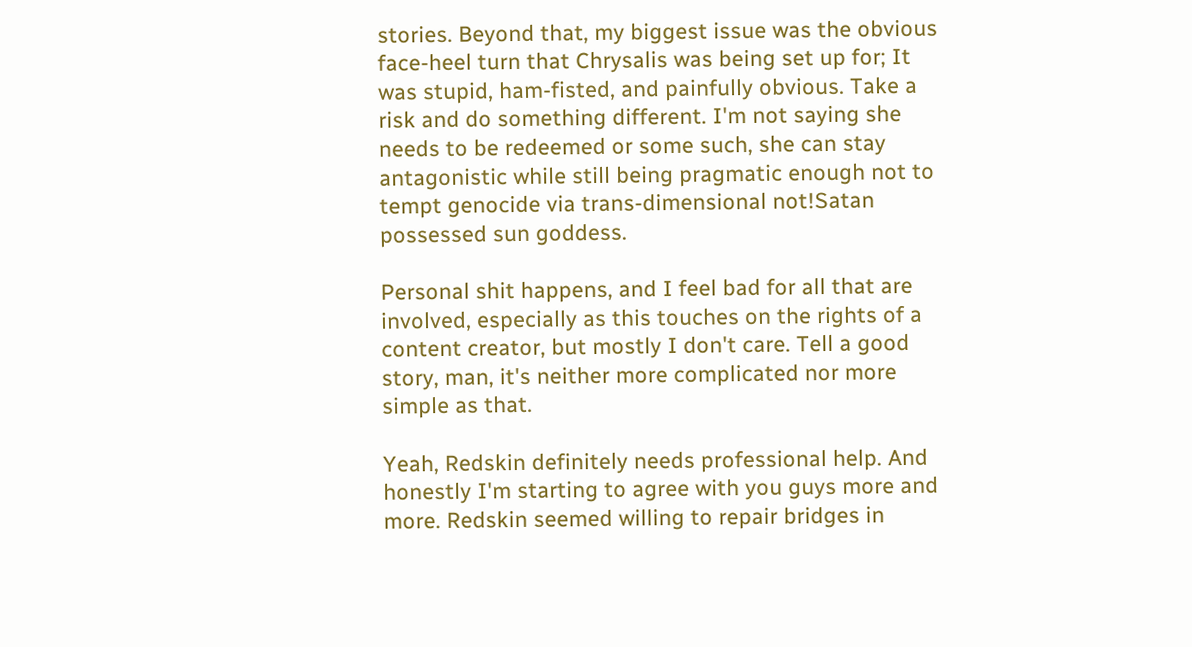stories. Beyond that, my biggest issue was the obvious face-heel turn that Chrysalis was being set up for; It was stupid, ham-fisted, and painfully obvious. Take a risk and do something different. I'm not saying she needs to be redeemed or some such, she can stay antagonistic while still being pragmatic enough not to tempt genocide via trans-dimensional not!Satan possessed sun goddess.

Personal shit happens, and I feel bad for all that are involved, especially as this touches on the rights of a content creator, but mostly I don't care. Tell a good story, man, it's neither more complicated nor more simple as that.

Yeah, Redskin definitely needs professional help. And honestly I'm starting to agree with you guys more and more. Redskin seemed willing to repair bridges in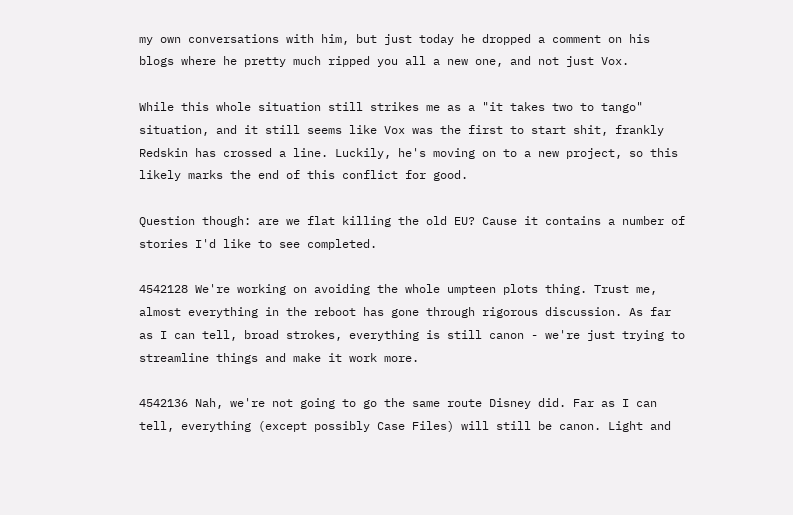my own conversations with him, but just today he dropped a comment on his blogs where he pretty much ripped you all a new one, and not just Vox.

While this whole situation still strikes me as a "it takes two to tango" situation, and it still seems like Vox was the first to start shit, frankly Redskin has crossed a line. Luckily, he's moving on to a new project, so this likely marks the end of this conflict for good.

Question though: are we flat killing the old EU? Cause it contains a number of stories I'd like to see completed.

4542128 We're working on avoiding the whole umpteen plots thing. Trust me, almost everything in the reboot has gone through rigorous discussion. As far as I can tell, broad strokes, everything is still canon - we're just trying to streamline things and make it work more.

4542136 Nah, we're not going to go the same route Disney did. Far as I can tell, everything (except possibly Case Files) will still be canon. Light and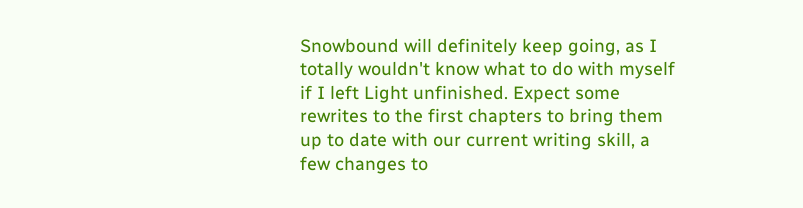Snowbound will definitely keep going, as I totally wouldn't know what to do with myself if I left Light unfinished. Expect some rewrites to the first chapters to bring them up to date with our current writing skill, a few changes to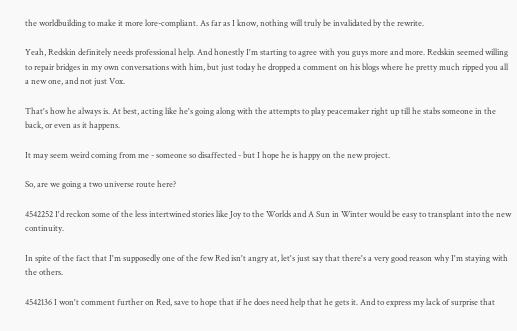the worldbuilding to make it more lore-compliant. As far as I know, nothing will truly be invalidated by the rewrite.

Yeah, Redskin definitely needs professional help. And honestly I'm starting to agree with you guys more and more. Redskin seemed willing to repair bridges in my own conversations with him, but just today he dropped a comment on his blogs where he pretty much ripped you all a new one, and not just Vox.

That's how he always is. At best, acting like he's going along with the attempts to play peacemaker right up till he stabs someone in the back, or even as it happens.

It may seem weird coming from me - someone so disaffected - but I hope he is happy on the new project.

So, are we going a two universe route here?

4542252 I'd reckon some of the less intertwined stories like Joy to the Worlds and A Sun in Winter would be easy to transplant into the new continuity.

In spite of the fact that I'm supposedly one of the few Red isn't angry at, let's just say that there's a very good reason why I'm staying with the others.

4542136 I won't comment further on Red, save to hope that if he does need help that he gets it. And to express my lack of surprise that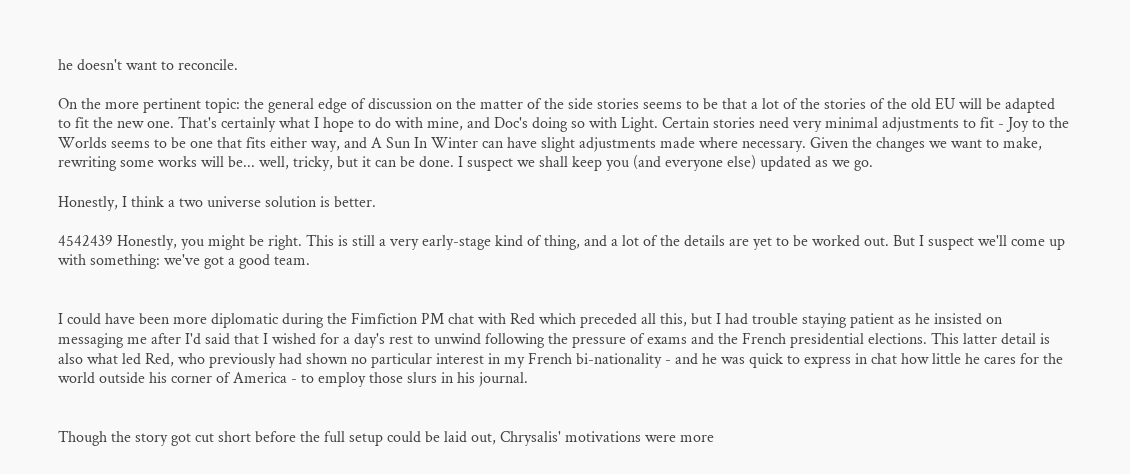he doesn't want to reconcile.

On the more pertinent topic: the general edge of discussion on the matter of the side stories seems to be that a lot of the stories of the old EU will be adapted to fit the new one. That's certainly what I hope to do with mine, and Doc's doing so with Light. Certain stories need very minimal adjustments to fit - Joy to the Worlds seems to be one that fits either way, and A Sun In Winter can have slight adjustments made where necessary. Given the changes we want to make, rewriting some works will be... well, tricky, but it can be done. I suspect we shall keep you (and everyone else) updated as we go.

Honestly, I think a two universe solution is better.

4542439 Honestly, you might be right. This is still a very early-stage kind of thing, and a lot of the details are yet to be worked out. But I suspect we'll come up with something: we've got a good team.


I could have been more diplomatic during the Fimfiction PM chat with Red which preceded all this, but I had trouble staying patient as he insisted on messaging me after I'd said that I wished for a day's rest to unwind following the pressure of exams and the French presidential elections. This latter detail is also what led Red, who previously had shown no particular interest in my French bi-nationality - and he was quick to express in chat how little he cares for the world outside his corner of America - to employ those slurs in his journal.


Though the story got cut short before the full setup could be laid out, Chrysalis' motivations were more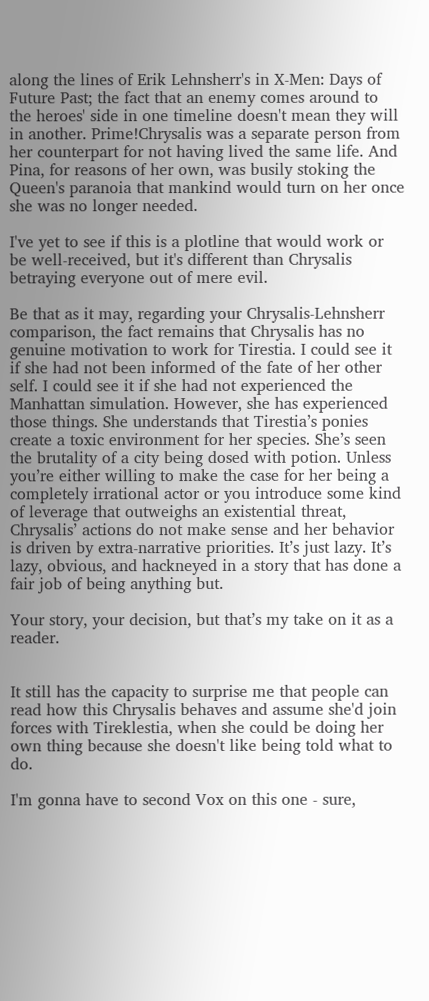along the lines of Erik Lehnsherr's in X-Men: Days of Future Past; the fact that an enemy comes around to the heroes' side in one timeline doesn't mean they will in another. Prime!Chrysalis was a separate person from her counterpart for not having lived the same life. And Pina, for reasons of her own, was busily stoking the Queen's paranoia that mankind would turn on her once she was no longer needed.

I've yet to see if this is a plotline that would work or be well-received, but it's different than Chrysalis betraying everyone out of mere evil.

Be that as it may, regarding your Chrysalis-Lehnsherr comparison, the fact remains that Chrysalis has no genuine motivation to work for Tirestia. I could see it if she had not been informed of the fate of her other self. I could see it if she had not experienced the Manhattan simulation. However, she has experienced those things. She understands that Tirestia’s ponies create a toxic environment for her species. She’s seen the brutality of a city being dosed with potion. Unless you’re either willing to make the case for her being a completely irrational actor or you introduce some kind of leverage that outweighs an existential threat, Chrysalis’ actions do not make sense and her behavior is driven by extra-narrative priorities. It’s just lazy. It’s lazy, obvious, and hackneyed in a story that has done a fair job of being anything but.

Your story, your decision, but that’s my take on it as a reader.


It still has the capacity to surprise me that people can read how this Chrysalis behaves and assume she'd join forces with Tireklestia, when she could be doing her own thing because she doesn't like being told what to do.

I'm gonna have to second Vox on this one - sure,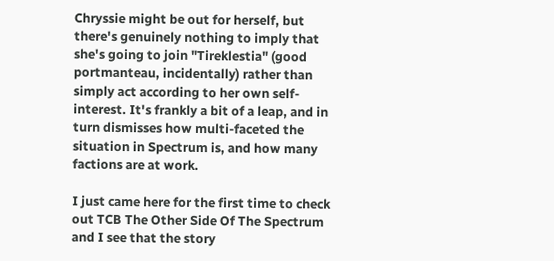Chryssie might be out for herself, but there's genuinely nothing to imply that she's going to join "Tireklestia" (good portmanteau, incidentally) rather than simply act according to her own self-interest. It's frankly a bit of a leap, and in turn dismisses how multi-faceted the situation in Spectrum is, and how many factions are at work.

I just came here for the first time to check out TCB The Other Side Of The Spectrum and I see that the story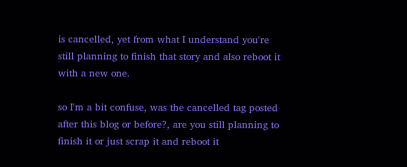is cancelled, yet from what I understand you're still planning to finish that story and also reboot it with a new one.

so I'm a bit confuse, was the cancelled tag posted after this blog or before?, are you still planning to finish it or just scrap it and reboot it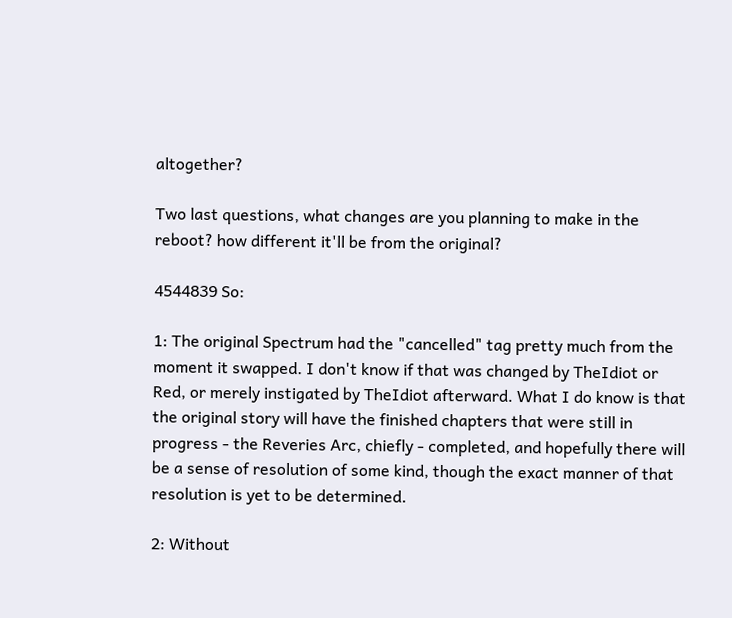altogether?

Two last questions, what changes are you planning to make in the reboot? how different it'll be from the original?

4544839 So:

1: The original Spectrum had the "cancelled" tag pretty much from the moment it swapped. I don't know if that was changed by TheIdiot or Red, or merely instigated by TheIdiot afterward. What I do know is that the original story will have the finished chapters that were still in progress - the Reveries Arc, chiefly - completed, and hopefully there will be a sense of resolution of some kind, though the exact manner of that resolution is yet to be determined.

2: Without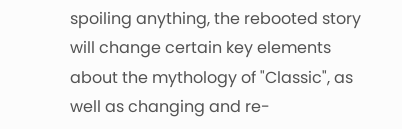spoiling anything, the rebooted story will change certain key elements about the mythology of "Classic", as well as changing and re-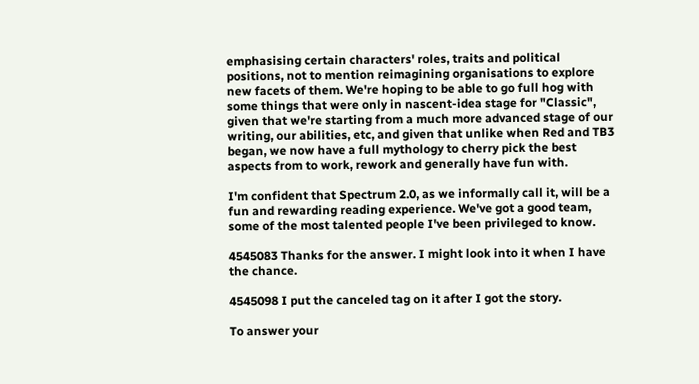emphasising certain characters' roles, traits and political positions, not to mention reimagining organisations to explore new facets of them. We're hoping to be able to go full hog with some things that were only in nascent-idea stage for "Classic", given that we're starting from a much more advanced stage of our writing, our abilities, etc, and given that unlike when Red and TB3 began, we now have a full mythology to cherry pick the best aspects from to work, rework and generally have fun with.

I'm confident that Spectrum 2.0, as we informally call it, will be a fun and rewarding reading experience. We've got a good team, some of the most talented people I've been privileged to know.

4545083 Thanks for the answer. I might look into it when I have the chance.

4545098 I put the canceled tag on it after I got the story.

To answer your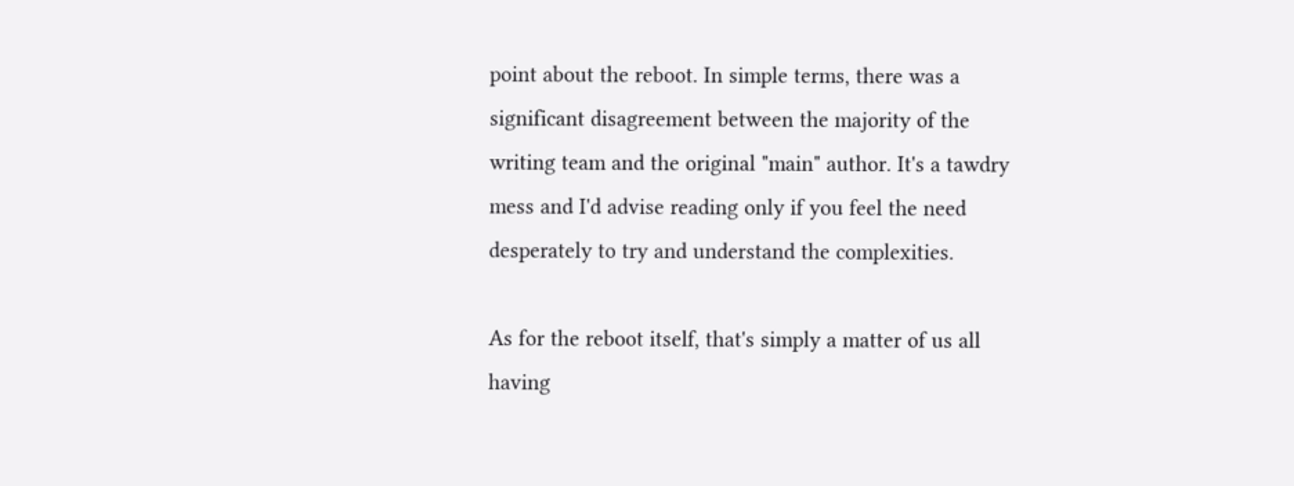point about the reboot. In simple terms, there was a significant disagreement between the majority of the writing team and the original "main" author. It's a tawdry mess and I'd advise reading only if you feel the need desperately to try and understand the complexities.

As for the reboot itself, that's simply a matter of us all having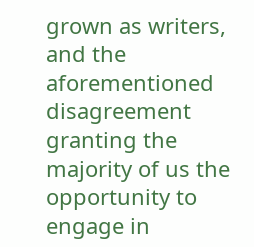grown as writers, and the aforementioned disagreement granting the majority of us the opportunity to engage in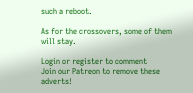such a reboot.

As for the crossovers, some of them will stay.

Login or register to comment
Join our Patreon to remove these adverts!